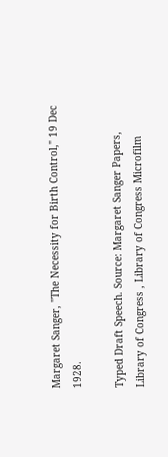Margaret Sanger, "The Necessity for Birth Control," 19 Dec 1928.

Typed Draft Speech. Source: Margaret Sanger Papers, Library of Congress , Library of Congress Microfilm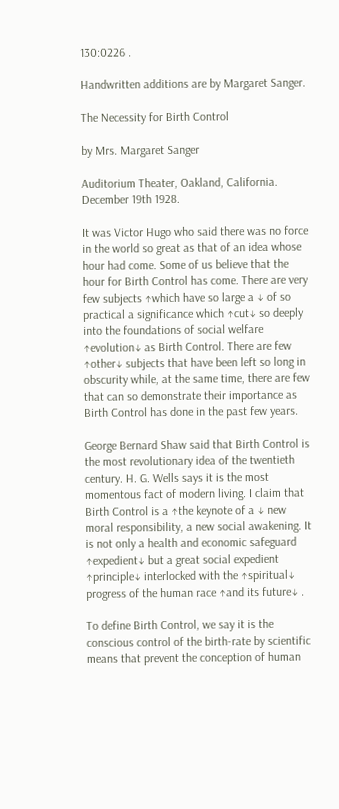130:0226 .

Handwritten additions are by Margaret Sanger.

The Necessity for Birth Control

by Mrs. Margaret Sanger

Auditorium Theater, Oakland, California. December 19th 1928.

It was Victor Hugo who said there was no force in the world so great as that of an idea whose hour had come. Some of us believe that the hour for Birth Control has come. There are very few subjects ↑which have so large a ↓ of so practical a significance which ↑cut↓ so deeply into the foundations of social welfare ↑evolution↓ as Birth Control. There are few ↑other↓ subjects that have been left so long in obscurity while, at the same time, there are few that can so demonstrate their importance as Birth Control has done in the past few years.

George Bernard Shaw said that Birth Control is the most revolutionary idea of the twentieth century. H. G. Wells says it is the most momentous fact of modern living. I claim that Birth Control is a ↑the keynote of a ↓ new moral responsibility, a new social awakening. It is not only a health and economic safeguard ↑expedient↓ but a great social expedient ↑principle↓ interlocked with the ↑spiritual↓ progress of the human race ↑and its future↓ .

To define Birth Control, we say it is the conscious control of the birth-rate by scientific means that prevent the conception of human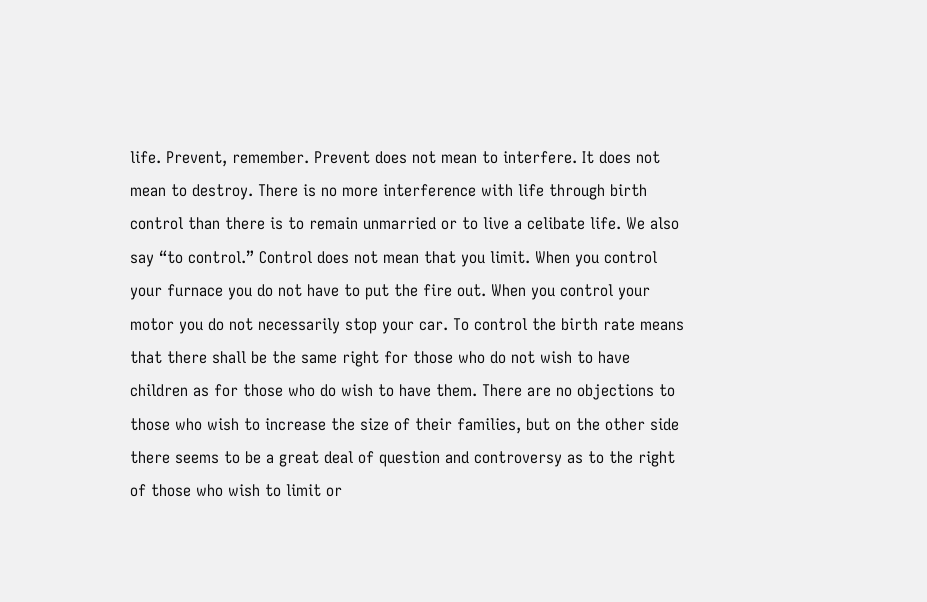life. Prevent, remember. Prevent does not mean to interfere. It does not mean to destroy. There is no more interference with life through birth control than there is to remain unmarried or to live a celibate life. We also say “to control.” Control does not mean that you limit. When you control your furnace you do not have to put the fire out. When you control your motor you do not necessarily stop your car. To control the birth rate means that there shall be the same right for those who do not wish to have children as for those who do wish to have them. There are no objections to those who wish to increase the size of their families, but on the other side there seems to be a great deal of question and controversy as to the right of those who wish to limit or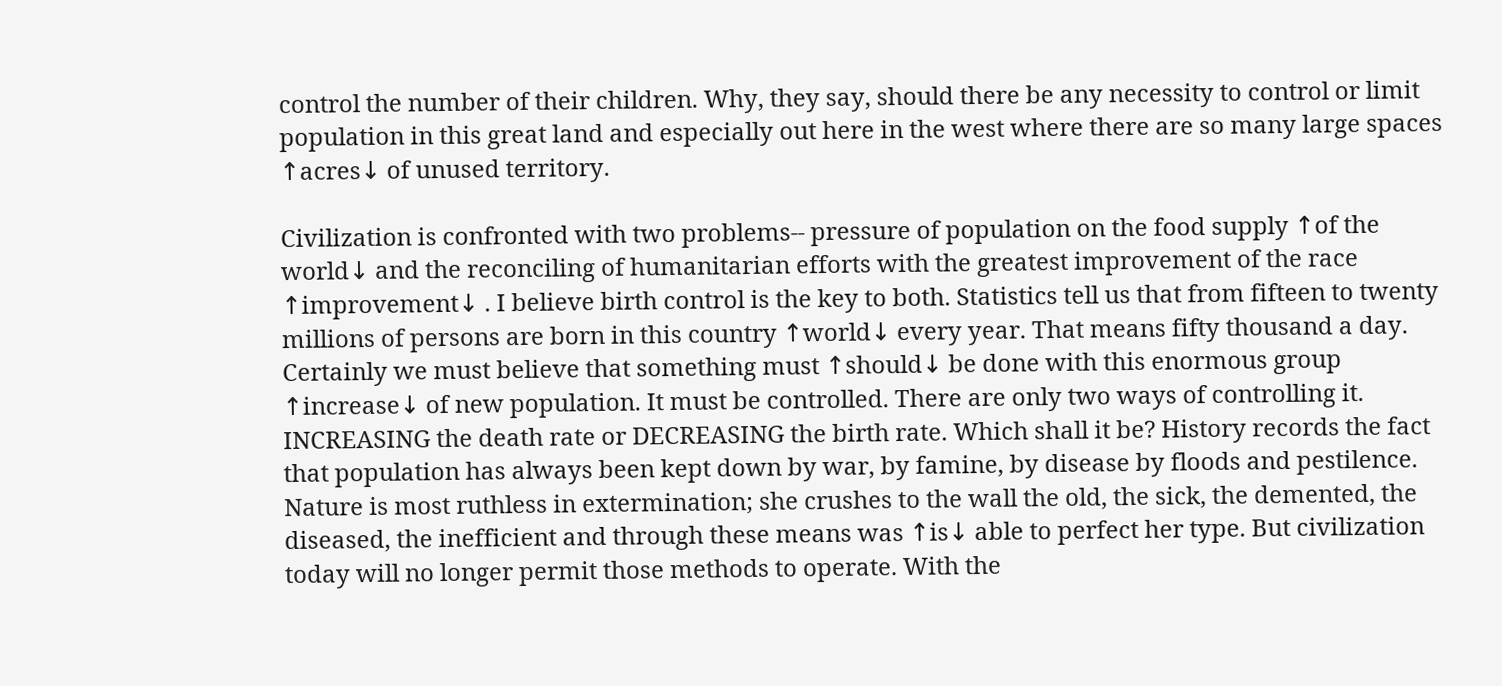control the number of their children. Why, they say, should there be any necessity to control or limit population in this great land and especially out here in the west where there are so many large spaces ↑acres↓ of unused territory.

Civilization is confronted with two problems-- pressure of population on the food supply ↑of the world↓ and the reconciling of humanitarian efforts with the greatest improvement of the race ↑improvement↓ . I believe birth control is the key to both. Statistics tell us that from fifteen to twenty millions of persons are born in this country ↑world↓ every year. That means fifty thousand a day. Certainly we must believe that something must ↑should↓ be done with this enormous group ↑increase↓ of new population. It must be controlled. There are only two ways of controlling it. INCREASING the death rate or DECREASING the birth rate. Which shall it be? History records the fact that population has always been kept down by war, by famine, by disease by floods and pestilence. Nature is most ruthless in extermination; she crushes to the wall the old, the sick, the demented, the diseased, the inefficient and through these means was ↑is↓ able to perfect her type. But civilization today will no longer permit those methods to operate. With the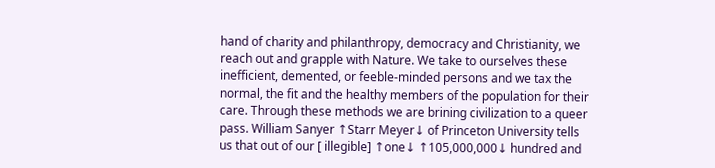hand of charity and philanthropy, democracy and Christianity, we reach out and grapple with Nature. We take to ourselves these inefficient, demented, or feeble-minded persons and we tax the normal, the fit and the healthy members of the population for their care. Through these methods we are brining civilization to a queer pass. William Sanyer ↑Starr Meyer↓ of Princeton University tells us that out of our [ illegible] ↑one↓ ↑105,000,000↓ hundred and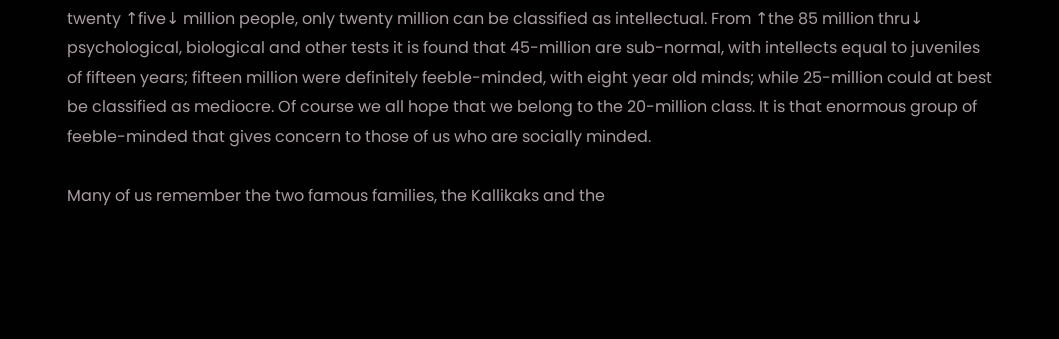twenty ↑five↓ million people, only twenty million can be classified as intellectual. From ↑the 85 million thru↓ psychological, biological and other tests it is found that 45-million are sub-normal, with intellects equal to juveniles of fifteen years; fifteen million were definitely feeble-minded, with eight year old minds; while 25-million could at best be classified as mediocre. Of course we all hope that we belong to the 20-million class. It is that enormous group of feeble-minded that gives concern to those of us who are socially minded.

Many of us remember the two famous families, the Kallikaks and the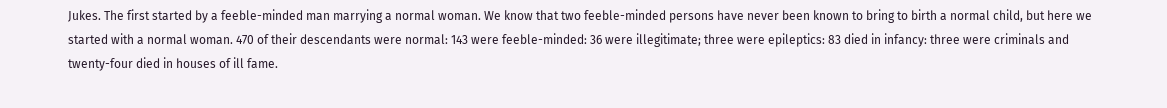Jukes. The first started by a feeble-minded man marrying a normal woman. We know that two feeble-minded persons have never been known to bring to birth a normal child, but here we started with a normal woman. 470 of their descendants were normal: 143 were feeble-minded: 36 were illegitimate; three were epileptics: 83 died in infancy: three were criminals and twenty-four died in houses of ill fame.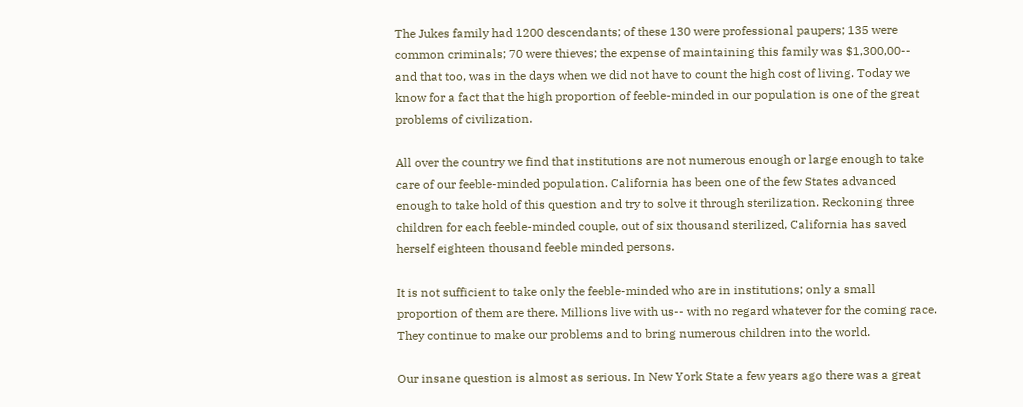The Jukes family had 1200 descendants; of these 130 were professional paupers; 135 were common criminals; 70 were thieves; the expense of maintaining this family was $1,300,00-- and that too, was in the days when we did not have to count the high cost of living. Today we know for a fact that the high proportion of feeble-minded in our population is one of the great problems of civilization.

All over the country we find that institutions are not numerous enough or large enough to take care of our feeble-minded population. California has been one of the few States advanced enough to take hold of this question and try to solve it through sterilization. Reckoning three children for each feeble-minded couple, out of six thousand sterilized, California has saved herself eighteen thousand feeble minded persons.

It is not sufficient to take only the feeble-minded who are in institutions; only a small proportion of them are there. Millions live with us-- with no regard whatever for the coming race. They continue to make our problems and to bring numerous children into the world.

Our insane question is almost as serious. In New York State a few years ago there was a great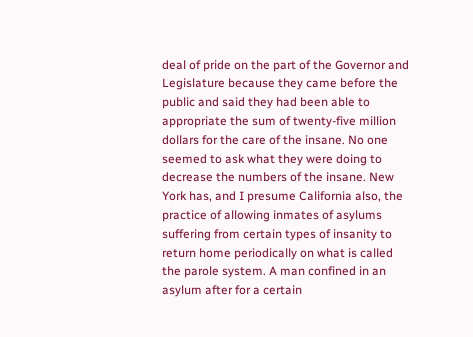deal of pride on the part of the Governor and Legislature because they came before the public and said they had been able to appropriate the sum of twenty-five million dollars for the care of the insane. No one seemed to ask what they were doing to decrease the numbers of the insane. New York has, and I presume California also, the practice of allowing inmates of asylums suffering from certain types of insanity to return home periodically on what is called the parole system. A man confined in an asylum after for a certain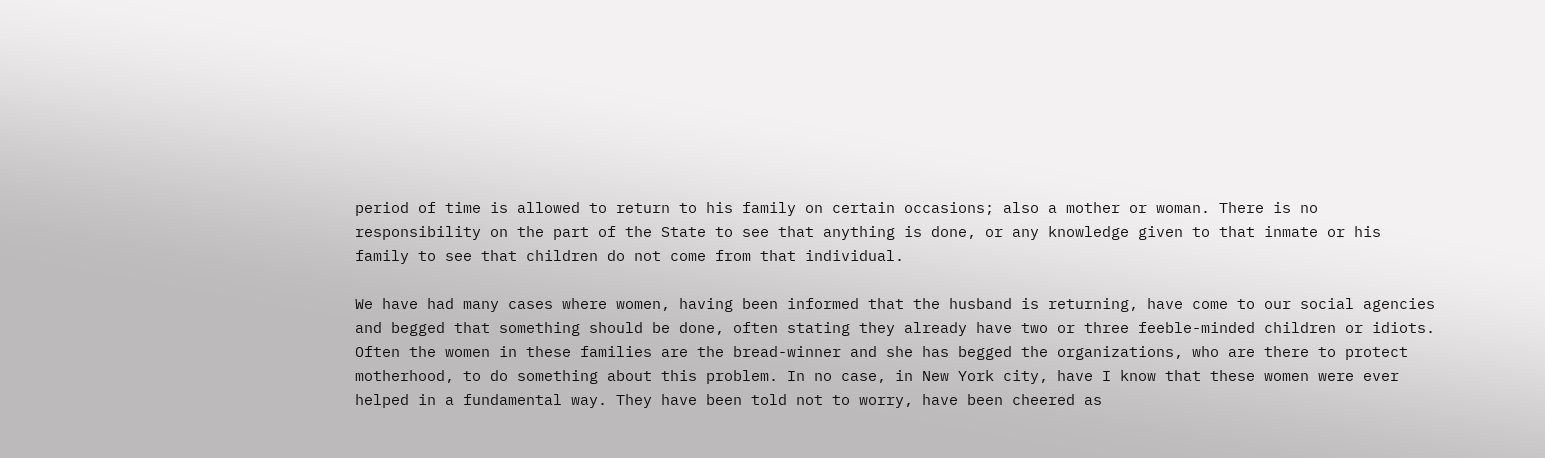period of time is allowed to return to his family on certain occasions; also a mother or woman. There is no responsibility on the part of the State to see that anything is done, or any knowledge given to that inmate or his family to see that children do not come from that individual.

We have had many cases where women, having been informed that the husband is returning, have come to our social agencies and begged that something should be done, often stating they already have two or three feeble-minded children or idiots. Often the women in these families are the bread-winner and she has begged the organizations, who are there to protect motherhood, to do something about this problem. In no case, in New York city, have I know that these women were ever helped in a fundamental way. They have been told not to worry, have been cheered as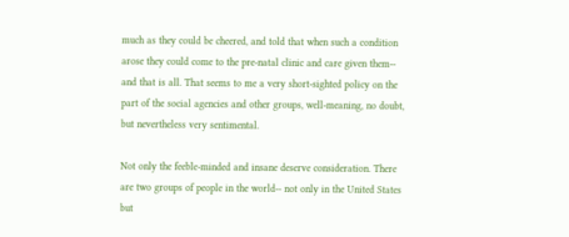much as they could be cheered, and told that when such a condition arose they could come to the pre-natal clinic and care given them-- and that is all. That seems to me a very short-sighted policy on the part of the social agencies and other groups, well-meaning, no doubt, but nevertheless very sentimental.

Not only the feeble-minded and insane deserve consideration. There are two groups of people in the world-- not only in the United States but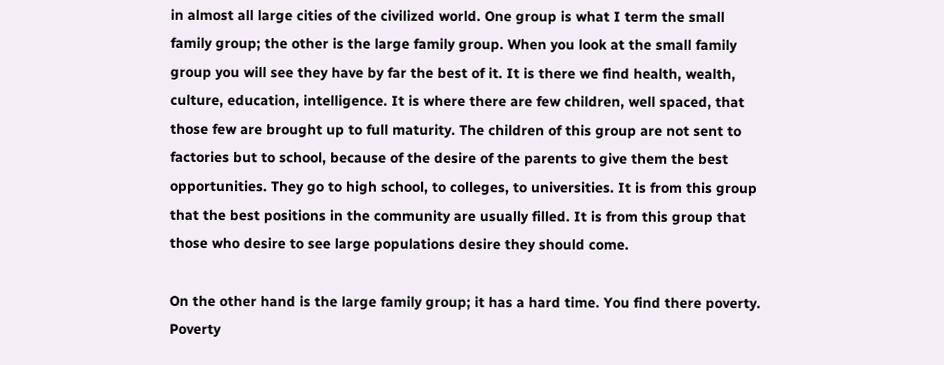in almost all large cities of the civilized world. One group is what I term the small family group; the other is the large family group. When you look at the small family group you will see they have by far the best of it. It is there we find health, wealth, culture, education, intelligence. It is where there are few children, well spaced, that those few are brought up to full maturity. The children of this group are not sent to factories but to school, because of the desire of the parents to give them the best opportunities. They go to high school, to colleges, to universities. It is from this group that the best positions in the community are usually filled. It is from this group that those who desire to see large populations desire they should come.

On the other hand is the large family group; it has a hard time. You find there poverty. Poverty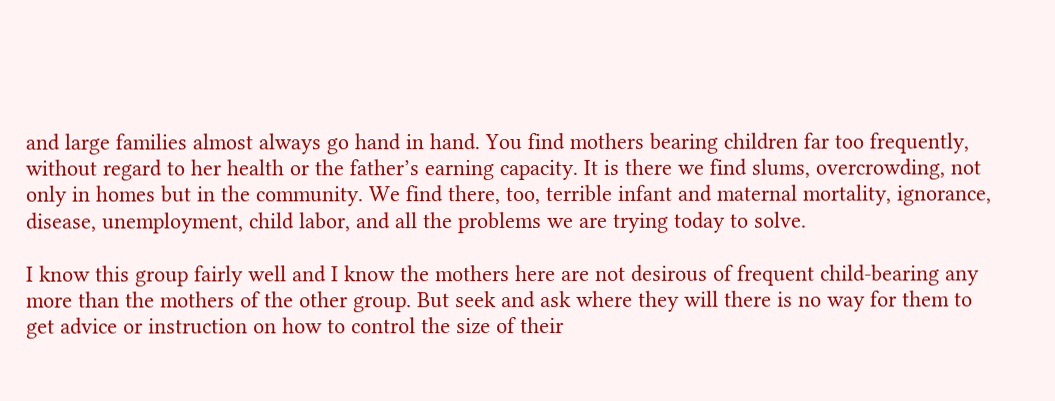and large families almost always go hand in hand. You find mothers bearing children far too frequently, without regard to her health or the father’s earning capacity. It is there we find slums, overcrowding, not only in homes but in the community. We find there, too, terrible infant and maternal mortality, ignorance, disease, unemployment, child labor, and all the problems we are trying today to solve.

I know this group fairly well and I know the mothers here are not desirous of frequent child-bearing any more than the mothers of the other group. But seek and ask where they will there is no way for them to get advice or instruction on how to control the size of their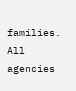families. All agencies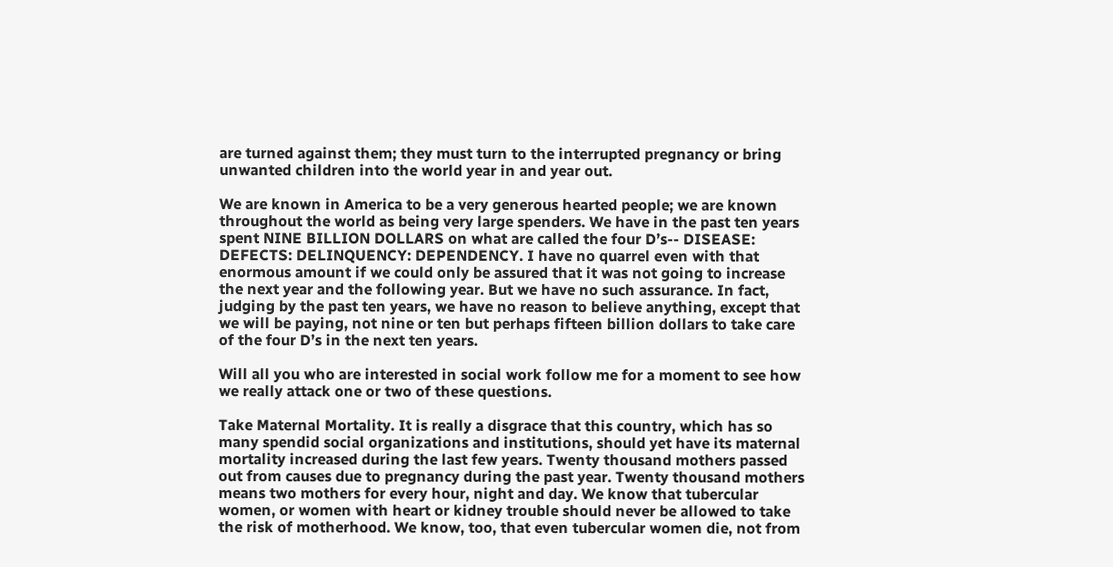are turned against them; they must turn to the interrupted pregnancy or bring unwanted children into the world year in and year out.

We are known in America to be a very generous hearted people; we are known throughout the world as being very large spenders. We have in the past ten years spent NINE BILLION DOLLARS on what are called the four D’s-- DISEASE: DEFECTS: DELINQUENCY: DEPENDENCY. I have no quarrel even with that enormous amount if we could only be assured that it was not going to increase the next year and the following year. But we have no such assurance. In fact, judging by the past ten years, we have no reason to believe anything, except that we will be paying, not nine or ten but perhaps fifteen billion dollars to take care of the four D’s in the next ten years.

Will all you who are interested in social work follow me for a moment to see how we really attack one or two of these questions.

Take Maternal Mortality. It is really a disgrace that this country, which has so many spendid social organizations and institutions, should yet have its maternal mortality increased during the last few years. Twenty thousand mothers passed out from causes due to pregnancy during the past year. Twenty thousand mothers means two mothers for every hour, night and day. We know that tubercular women, or women with heart or kidney trouble should never be allowed to take the risk of motherhood. We know, too, that even tubercular women die, not from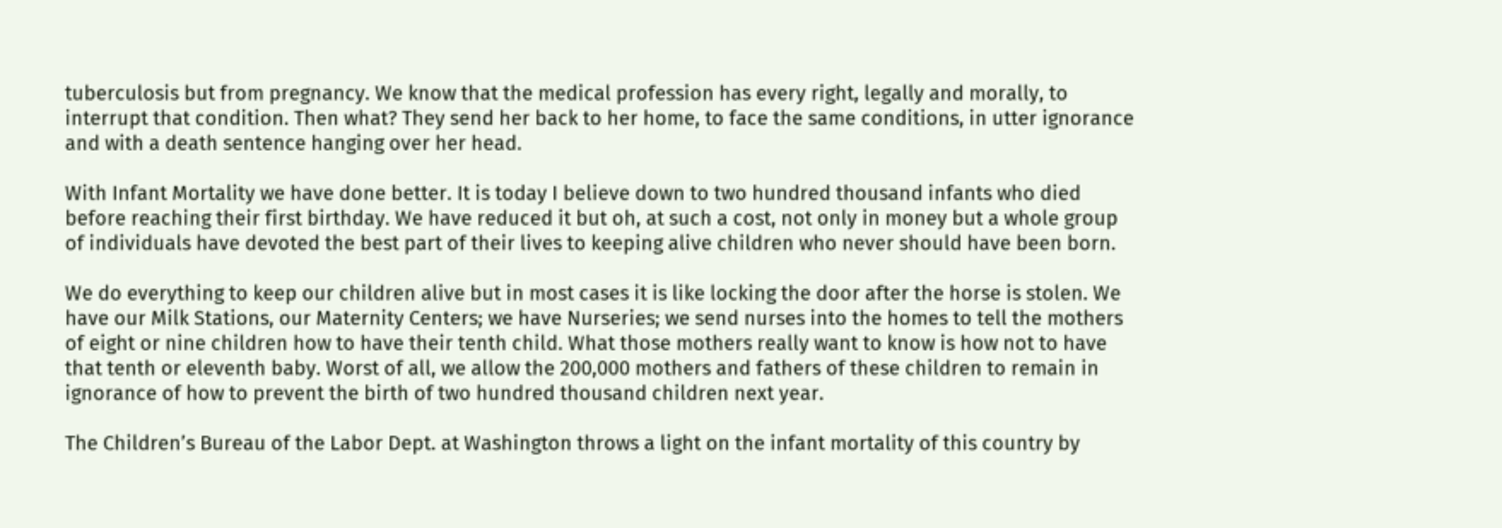tuberculosis but from pregnancy. We know that the medical profession has every right, legally and morally, to interrupt that condition. Then what? They send her back to her home, to face the same conditions, in utter ignorance and with a death sentence hanging over her head.

With Infant Mortality we have done better. It is today I believe down to two hundred thousand infants who died before reaching their first birthday. We have reduced it but oh, at such a cost, not only in money but a whole group of individuals have devoted the best part of their lives to keeping alive children who never should have been born.

We do everything to keep our children alive but in most cases it is like locking the door after the horse is stolen. We have our Milk Stations, our Maternity Centers; we have Nurseries; we send nurses into the homes to tell the mothers of eight or nine children how to have their tenth child. What those mothers really want to know is how not to have that tenth or eleventh baby. Worst of all, we allow the 200,000 mothers and fathers of these children to remain in ignorance of how to prevent the birth of two hundred thousand children next year.

The Children’s Bureau of the Labor Dept. at Washington throws a light on the infant mortality of this country by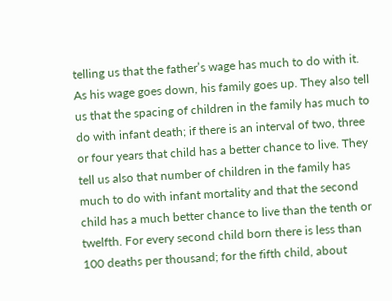telling us that the father’s wage has much to do with it. As his wage goes down, his family goes up. They also tell us that the spacing of children in the family has much to do with infant death; if there is an interval of two, three or four years that child has a better chance to live. They tell us also that number of children in the family has much to do with infant mortality and that the second child has a much better chance to live than the tenth or twelfth. For every second child born there is less than 100 deaths per thousand; for the fifth child, about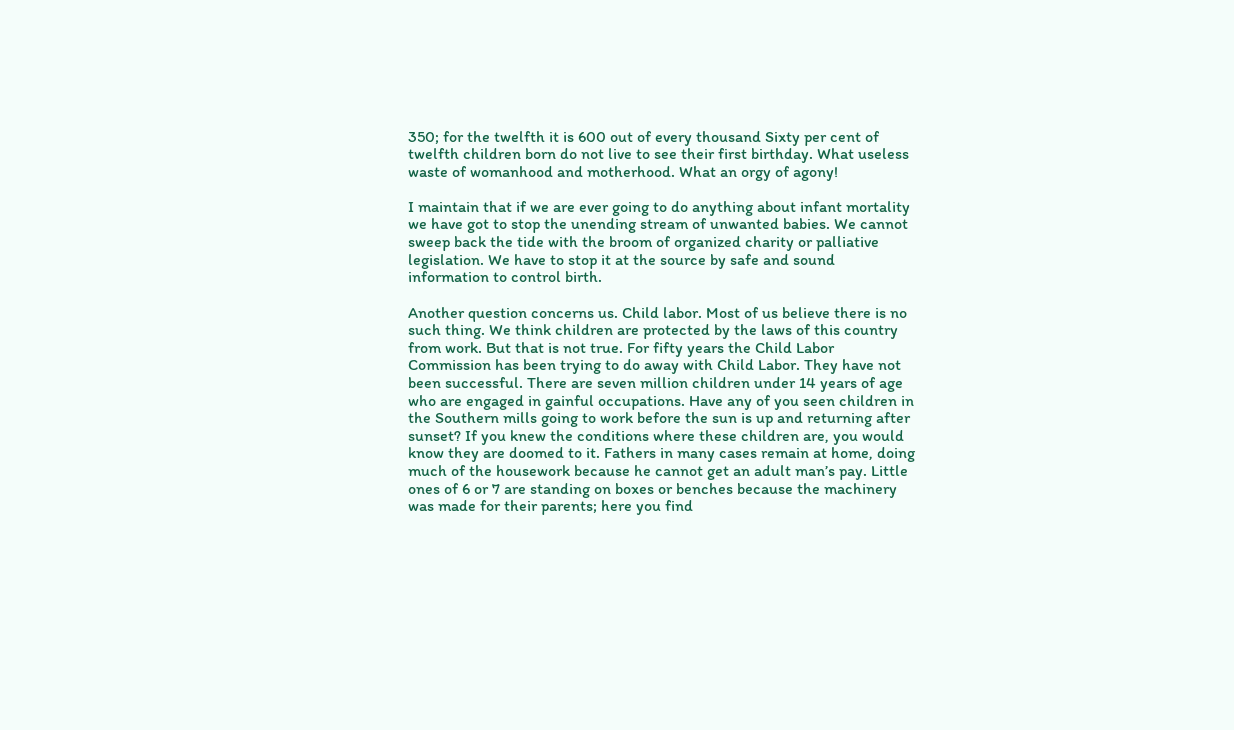350; for the twelfth it is 600 out of every thousand Sixty per cent of twelfth children born do not live to see their first birthday. What useless waste of womanhood and motherhood. What an orgy of agony!

I maintain that if we are ever going to do anything about infant mortality we have got to stop the unending stream of unwanted babies. We cannot sweep back the tide with the broom of organized charity or palliative legislation. We have to stop it at the source by safe and sound information to control birth.

Another question concerns us. Child labor. Most of us believe there is no such thing. We think children are protected by the laws of this country from work. But that is not true. For fifty years the Child Labor Commission has been trying to do away with Child Labor. They have not been successful. There are seven million children under 14 years of age who are engaged in gainful occupations. Have any of you seen children in the Southern mills going to work before the sun is up and returning after sunset? If you knew the conditions where these children are, you would know they are doomed to it. Fathers in many cases remain at home, doing much of the housework because he cannot get an adult man’s pay. Little ones of 6 or 7 are standing on boxes or benches because the machinery was made for their parents; here you find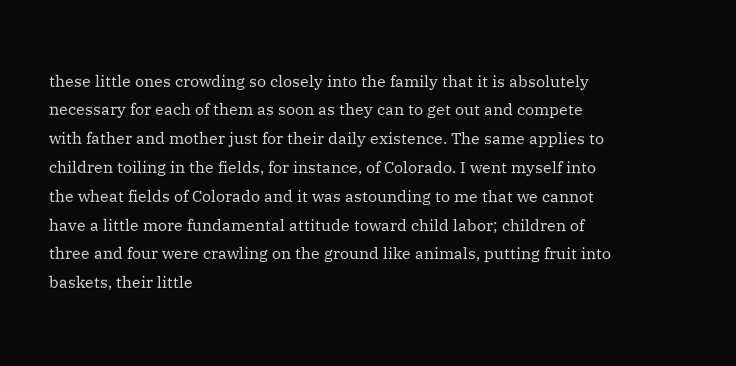these little ones crowding so closely into the family that it is absolutely necessary for each of them as soon as they can to get out and compete with father and mother just for their daily existence. The same applies to children toiling in the fields, for instance, of Colorado. I went myself into the wheat fields of Colorado and it was astounding to me that we cannot have a little more fundamental attitude toward child labor; children of three and four were crawling on the ground like animals, putting fruit into baskets, their little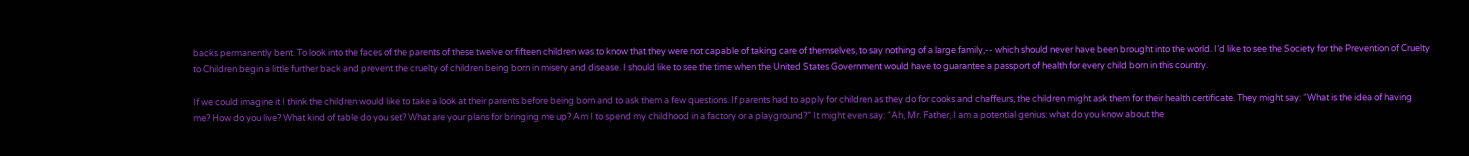backs permanently bent. To look into the faces of the parents of these twelve or fifteen children was to know that they were not capable of taking care of themselves, to say nothing of a large family,-- which should never have been brought into the world. I’d like to see the Society for the Prevention of Cruelty to Children begin a little further back and prevent the cruelty of children being born in misery and disease. I should like to see the time when the United States Government would have to guarantee a passport of health for every child born in this country.

If we could imagine it I think the children would like to take a look at their parents before being born and to ask them a few questions. If parents had to apply for children as they do for cooks and chaffeurs, the children might ask them for their health certificate. They might say: “What is the idea of having me? How do you live? What kind of table do you set? What are your plans for bringing me up? Am I to spend my childhood in a factory or a playground?” It might even say: “Ah, Mr. Father, I am a potential genius: what do you know about the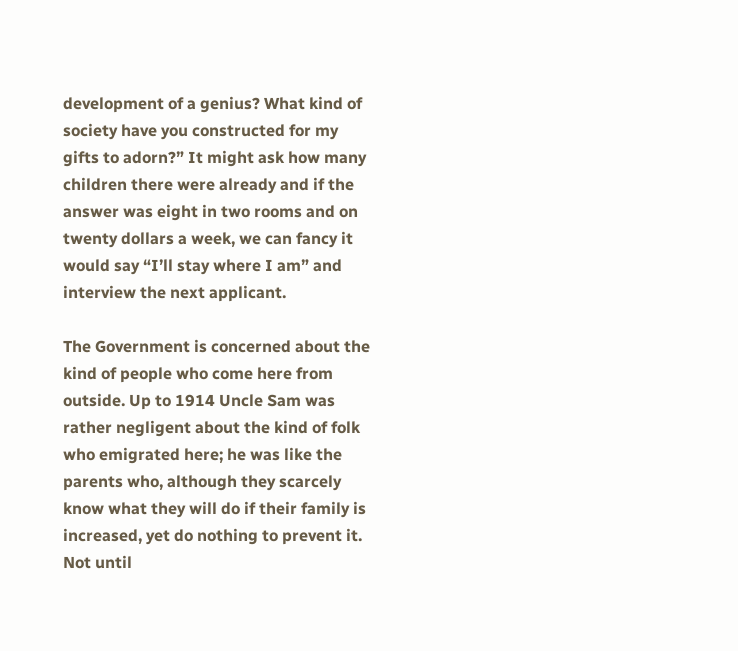development of a genius? What kind of society have you constructed for my gifts to adorn?” It might ask how many children there were already and if the answer was eight in two rooms and on twenty dollars a week, we can fancy it would say “I’ll stay where I am” and interview the next applicant.

The Government is concerned about the kind of people who come here from outside. Up to 1914 Uncle Sam was rather negligent about the kind of folk who emigrated here; he was like the parents who, although they scarcely know what they will do if their family is increased, yet do nothing to prevent it. Not until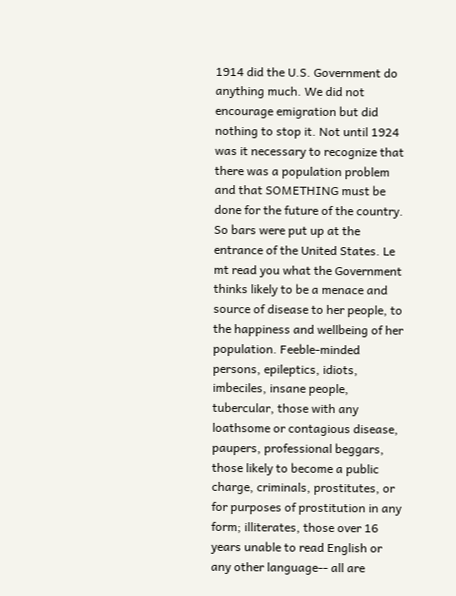1914 did the U.S. Government do anything much. We did not encourage emigration but did nothing to stop it. Not until 1924 was it necessary to recognize that there was a population problem and that SOMETHING must be done for the future of the country. So bars were put up at the entrance of the United States. Le mt read you what the Government thinks likely to be a menace and source of disease to her people, to the happiness and wellbeing of her population. Feeble-minded persons, epileptics, idiots, imbeciles, insane people, tubercular, those with any loathsome or contagious disease, paupers, professional beggars, those likely to become a public charge, criminals, prostitutes, or for purposes of prostitution in any form; illiterates, those over 16 years unable to read English or any other language-- all are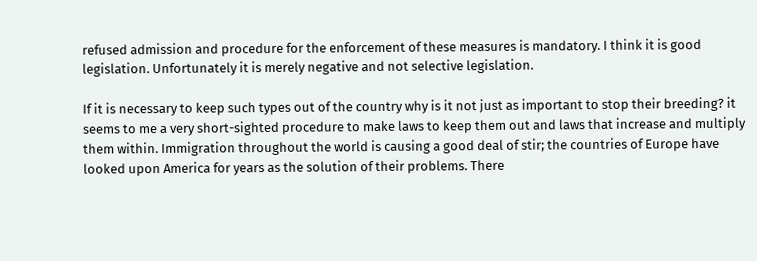refused admission and procedure for the enforcement of these measures is mandatory. I think it is good legislation. Unfortunately it is merely negative and not selective legislation.

If it is necessary to keep such types out of the country why is it not just as important to stop their breeding? it seems to me a very short-sighted procedure to make laws to keep them out and laws that increase and multiply them within. Immigration throughout the world is causing a good deal of stir; the countries of Europe have looked upon America for years as the solution of their problems. There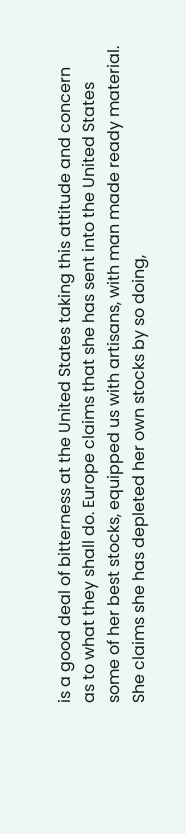is a good deal of bitterness at the United States taking this attitude and concern as to what they shall do. Europe claims that she has sent into the United States some of her best stocks, equipped us with artisans, with man made ready material. She claims she has depleted her own stocks by so doing,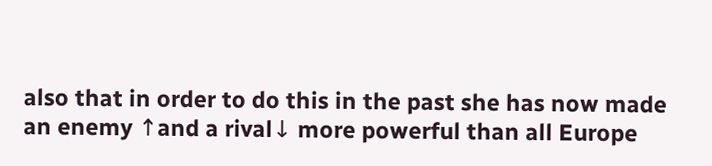also that in order to do this in the past she has now made an enemy ↑and a rival↓ more powerful than all Europe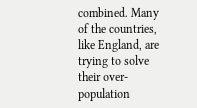combined. Many of the countries, like England, are trying to solve their over-population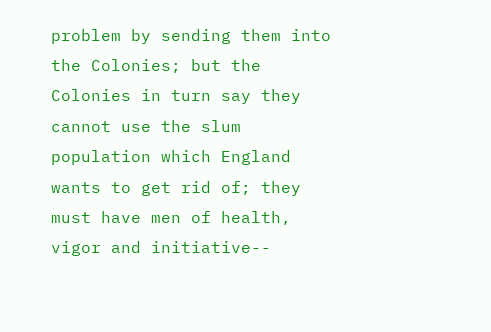problem by sending them into the Colonies; but the Colonies in turn say they cannot use the slum population which England wants to get rid of; they must have men of health, vigor and initiative--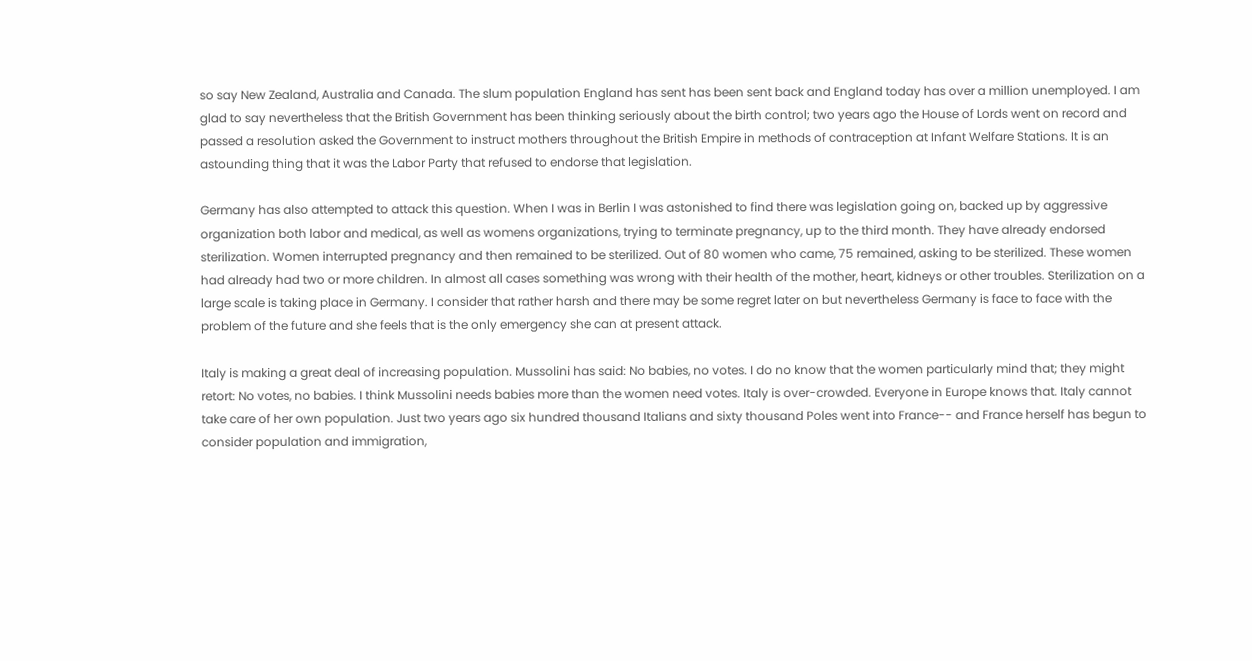so say New Zealand, Australia and Canada. The slum population England has sent has been sent back and England today has over a million unemployed. I am glad to say nevertheless that the British Government has been thinking seriously about the birth control; two years ago the House of Lords went on record and passed a resolution asked the Government to instruct mothers throughout the British Empire in methods of contraception at Infant Welfare Stations. It is an astounding thing that it was the Labor Party that refused to endorse that legislation.

Germany has also attempted to attack this question. When I was in Berlin I was astonished to find there was legislation going on, backed up by aggressive organization both labor and medical, as well as womens organizations, trying to terminate pregnancy, up to the third month. They have already endorsed sterilization. Women interrupted pregnancy and then remained to be sterilized. Out of 80 women who came, 75 remained, asking to be sterilized. These women had already had two or more children. In almost all cases something was wrong with their health of the mother, heart, kidneys or other troubles. Sterilization on a large scale is taking place in Germany. I consider that rather harsh and there may be some regret later on but nevertheless Germany is face to face with the problem of the future and she feels that is the only emergency she can at present attack.

Italy is making a great deal of increasing population. Mussolini has said: No babies, no votes. I do no know that the women particularly mind that; they might retort: No votes, no babies. I think Mussolini needs babies more than the women need votes. Italy is over-crowded. Everyone in Europe knows that. Italy cannot take care of her own population. Just two years ago six hundred thousand Italians and sixty thousand Poles went into France-- and France herself has begun to consider population and immigration,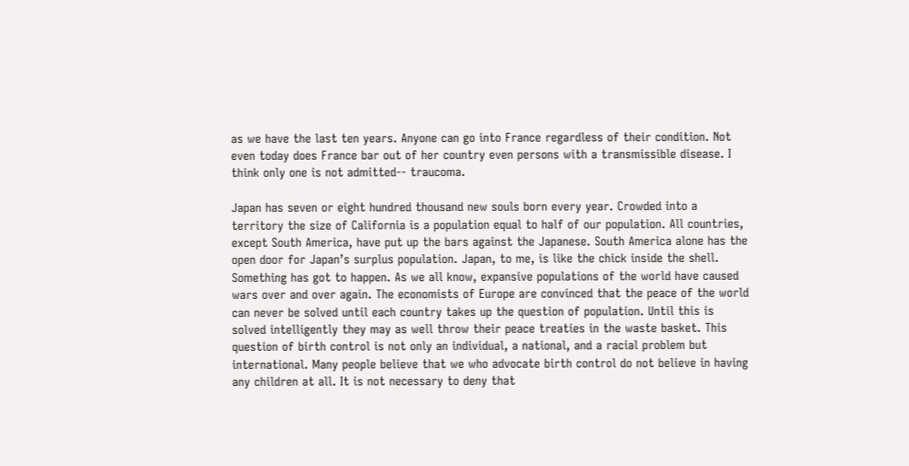as we have the last ten years. Anyone can go into France regardless of their condition. Not even today does France bar out of her country even persons with a transmissible disease. I think only one is not admitted-- traucoma.

Japan has seven or eight hundred thousand new souls born every year. Crowded into a territory the size of California is a population equal to half of our population. All countries, except South America, have put up the bars against the Japanese. South America alone has the open door for Japan’s surplus population. Japan, to me, is like the chick inside the shell. Something has got to happen. As we all know, expansive populations of the world have caused wars over and over again. The economists of Europe are convinced that the peace of the world can never be solved until each country takes up the question of population. Until this is solved intelligently they may as well throw their peace treaties in the waste basket. This question of birth control is not only an individual, a national, and a racial problem but international. Many people believe that we who advocate birth control do not believe in having any children at all. It is not necessary to deny that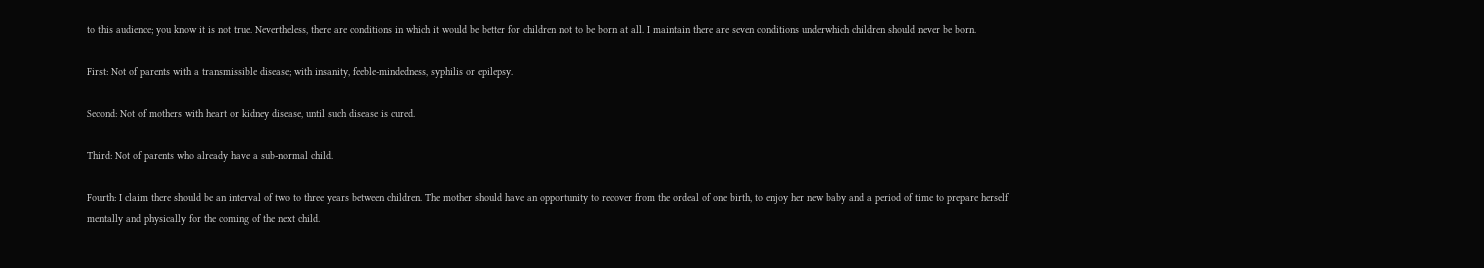to this audience; you know it is not true. Nevertheless, there are conditions in which it would be better for children not to be born at all. I maintain there are seven conditions underwhich children should never be born.

First: Not of parents with a transmissible disease; with insanity, feeble-mindedness, syphilis or epilepsy.

Second: Not of mothers with heart or kidney disease, until such disease is cured.

Third: Not of parents who already have a sub-normal child.

Fourth: I claim there should be an interval of two to three years between children. The mother should have an opportunity to recover from the ordeal of one birth, to enjoy her new baby and a period of time to prepare herself mentally and physically for the coming of the next child.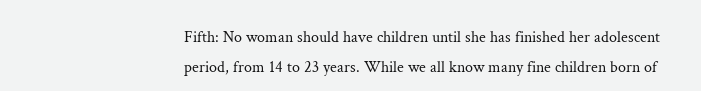Fifth: No woman should have children until she has finished her adolescent period, from 14 to 23 years. While we all know many fine children born of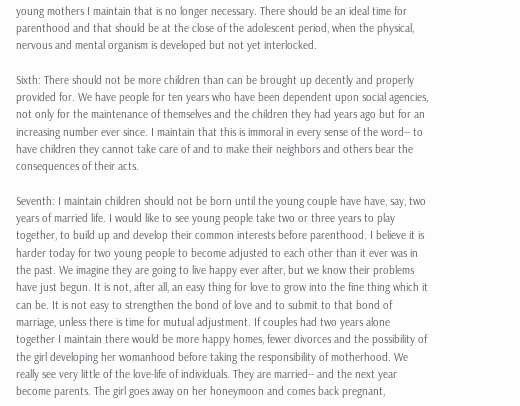young mothers I maintain that is no longer necessary. There should be an ideal time for parenthood and that should be at the close of the adolescent period, when the physical, nervous and mental organism is developed but not yet interlocked.

Sixth: There should not be more children than can be brought up decently and properly provided for. We have people for ten years who have been dependent upon social agencies, not only for the maintenance of themselves and the children they had years ago but for an increasing number ever since. I maintain that this is immoral in every sense of the word-- to have children they cannot take care of and to make their neighbors and others bear the consequences of their acts.

Seventh: I maintain children should not be born until the young couple have have, say, two years of married life. I would like to see young people take two or three years to play together, to build up and develop their common interests before parenthood. I believe it is harder today for two young people to become adjusted to each other than it ever was in the past. We imagine they are going to live happy ever after, but we know their problems have just begun. It is not, after all, an easy thing for love to grow into the fine thing which it can be. It is not easy to strengthen the bond of love and to submit to that bond of marriage, unless there is time for mutual adjustment. If couples had two years alone together I maintain there would be more happy homes, fewer divorces and the possibility of the girl developing her womanhood before taking the responsibility of motherhood. We really see very little of the love-life of individuals. They are married-- and the next year become parents. The girl goes away on her honeymoon and comes back pregnant,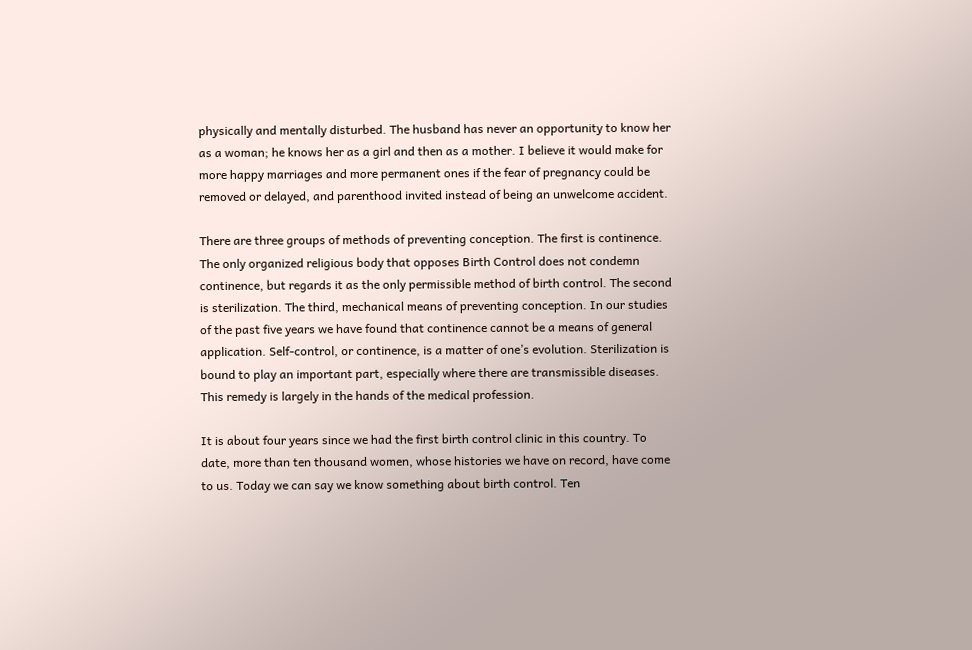physically and mentally disturbed. The husband has never an opportunity to know her as a woman; he knows her as a girl and then as a mother. I believe it would make for more happy marriages and more permanent ones if the fear of pregnancy could be removed or delayed, and parenthood invited instead of being an unwelcome accident.

There are three groups of methods of preventing conception. The first is continence. The only organized religious body that opposes Birth Control does not condemn continence, but regards it as the only permissible method of birth control. The second is sterilization. The third, mechanical means of preventing conception. In our studies of the past five years we have found that continence cannot be a means of general application. Self-control, or continence, is a matter of one’s evolution. Sterilization is bound to play an important part, especially where there are transmissible diseases. This remedy is largely in the hands of the medical profession.

It is about four years since we had the first birth control clinic in this country. To date, more than ten thousand women, whose histories we have on record, have come to us. Today we can say we know something about birth control. Ten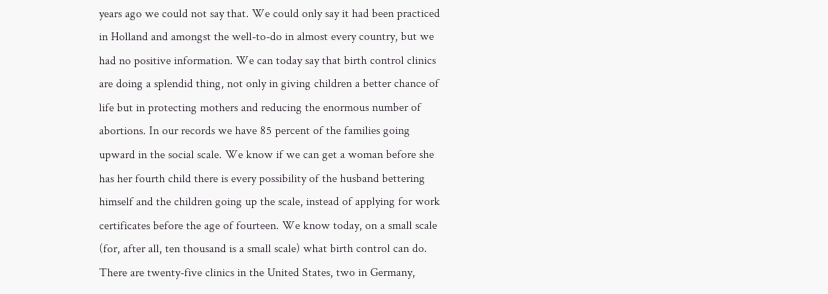years ago we could not say that. We could only say it had been practiced in Holland and amongst the well-to-do in almost every country, but we had no positive information. We can today say that birth control clinics are doing a splendid thing, not only in giving children a better chance of life but in protecting mothers and reducing the enormous number of abortions. In our records we have 85 percent of the families going upward in the social scale. We know if we can get a woman before she has her fourth child there is every possibility of the husband bettering himself and the children going up the scale, instead of applying for work certificates before the age of fourteen. We know today, on a small scale (for, after all, ten thousand is a small scale) what birth control can do. There are twenty-five clinics in the United States, two in Germany,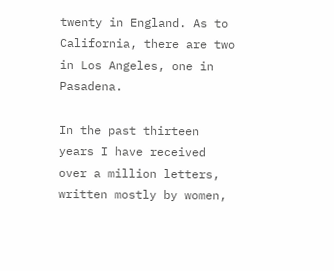twenty in England. As to California, there are two in Los Angeles, one in Pasadena.

In the past thirteen years I have received over a million letters, written mostly by women,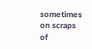sometimes on scraps of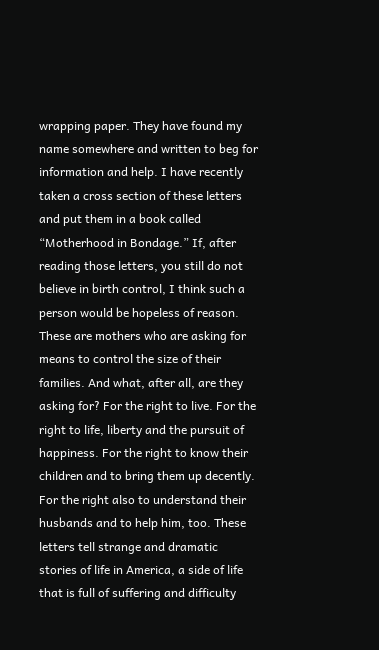wrapping paper. They have found my name somewhere and written to beg for information and help. I have recently taken a cross section of these letters and put them in a book called “Motherhood in Bondage.” If, after reading those letters, you still do not believe in birth control, I think such a person would be hopeless of reason. These are mothers who are asking for means to control the size of their families. And what, after all, are they asking for? For the right to live. For the right to life, liberty and the pursuit of happiness. For the right to know their children and to bring them up decently. For the right also to understand their husbands and to help him, too. These letters tell strange and dramatic stories of life in America, a side of life that is full of suffering and difficulty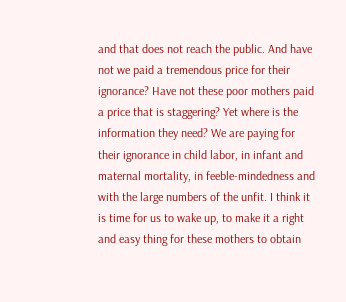and that does not reach the public. And have not we paid a tremendous price for their ignorance? Have not these poor mothers paid a price that is staggering? Yet where is the information they need? We are paying for their ignorance in child labor, in infant and maternal mortality, in feeble-mindedness and with the large numbers of the unfit. I think it is time for us to wake up, to make it a right and easy thing for these mothers to obtain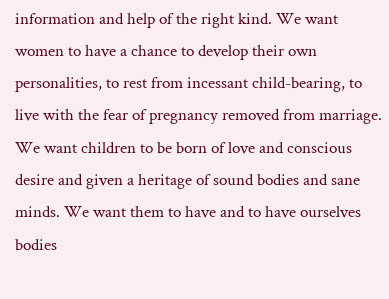information and help of the right kind. We want women to have a chance to develop their own personalities, to rest from incessant child-bearing, to live with the fear of pregnancy removed from marriage. We want children to be born of love and conscious desire and given a heritage of sound bodies and sane minds. We want them to have and to have ourselves bodies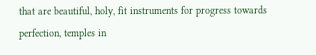that are beautiful, holy, fit instruments for progress towards perfection, temples in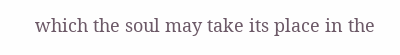which the soul may take its place in the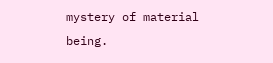mystery of material being.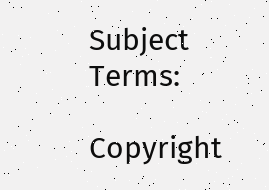Subject Terms:

Copyright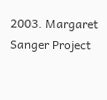2003. Margaret Sanger Project